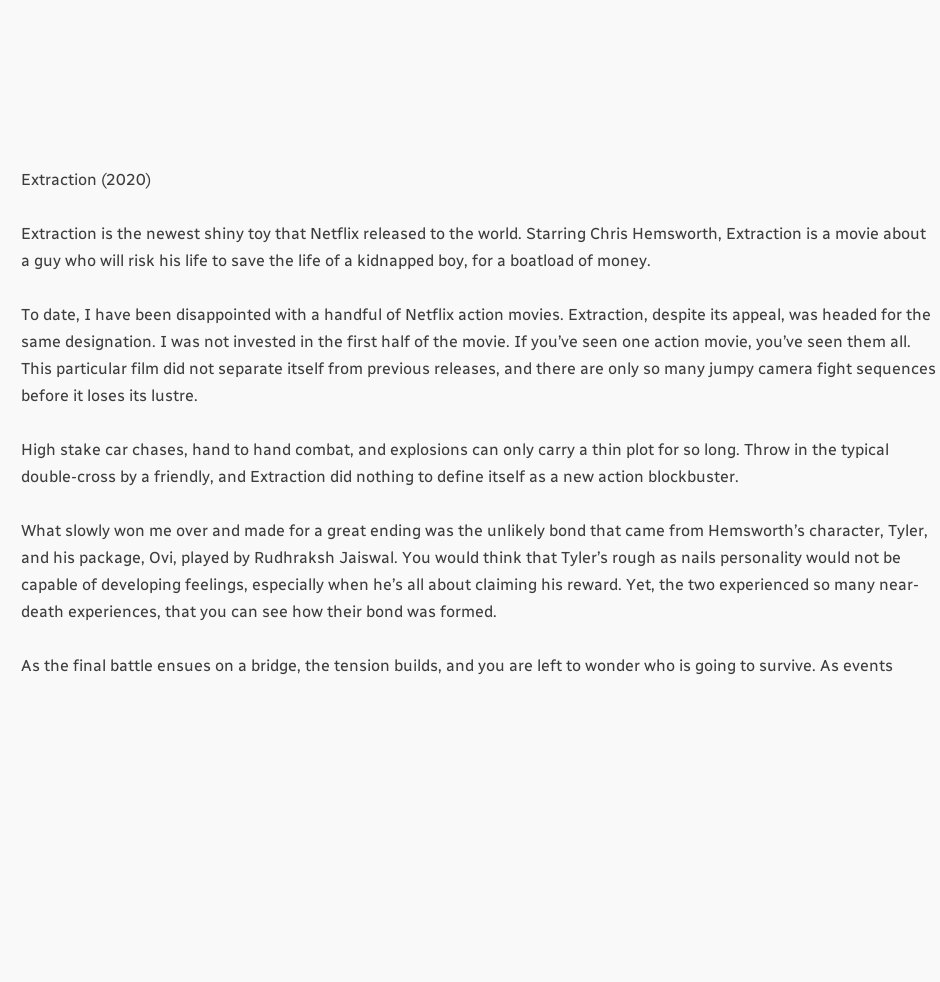Extraction (2020)

Extraction is the newest shiny toy that Netflix released to the world. Starring Chris Hemsworth, Extraction is a movie about a guy who will risk his life to save the life of a kidnapped boy, for a boatload of money.

To date, I have been disappointed with a handful of Netflix action movies. Extraction, despite its appeal, was headed for the same designation. I was not invested in the first half of the movie. If you’ve seen one action movie, you’ve seen them all. This particular film did not separate itself from previous releases, and there are only so many jumpy camera fight sequences before it loses its lustre.

High stake car chases, hand to hand combat, and explosions can only carry a thin plot for so long. Throw in the typical double-cross by a friendly, and Extraction did nothing to define itself as a new action blockbuster.

What slowly won me over and made for a great ending was the unlikely bond that came from Hemsworth’s character, Tyler, and his package, Ovi, played by Rudhraksh Jaiswal. You would think that Tyler’s rough as nails personality would not be capable of developing feelings, especially when he’s all about claiming his reward. Yet, the two experienced so many near-death experiences, that you can see how their bond was formed.

As the final battle ensues on a bridge, the tension builds, and you are left to wonder who is going to survive. As events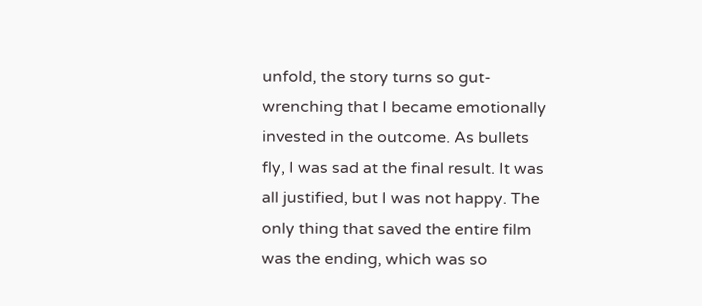unfold, the story turns so gut-wrenching that I became emotionally invested in the outcome. As bullets fly, I was sad at the final result. It was all justified, but I was not happy. The only thing that saved the entire film was the ending, which was so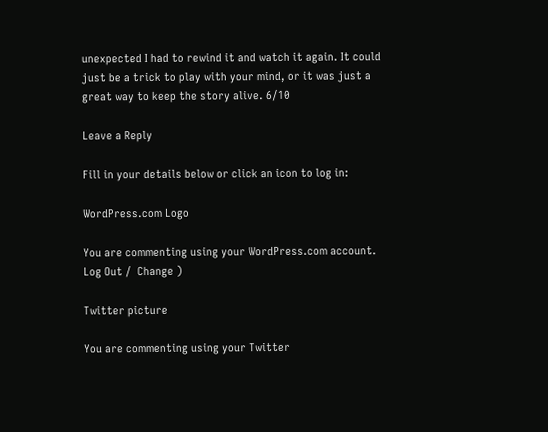unexpected I had to rewind it and watch it again. It could just be a trick to play with your mind, or it was just a great way to keep the story alive. 6/10

Leave a Reply

Fill in your details below or click an icon to log in:

WordPress.com Logo

You are commenting using your WordPress.com account. Log Out /  Change )

Twitter picture

You are commenting using your Twitter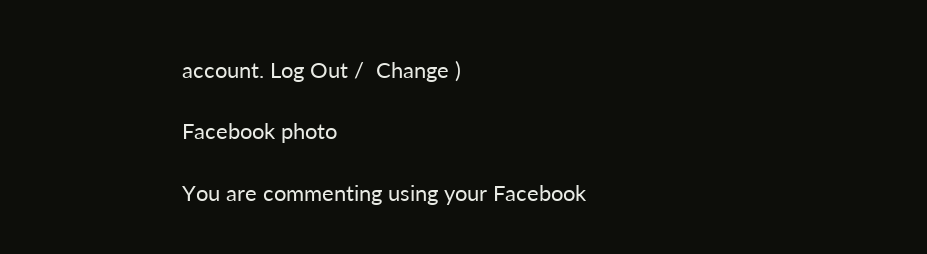account. Log Out /  Change )

Facebook photo

You are commenting using your Facebook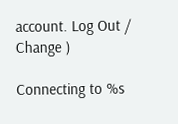account. Log Out /  Change )

Connecting to %s